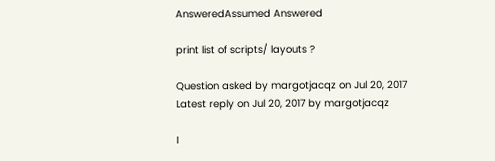AnsweredAssumed Answered

print list of scripts/ layouts ?

Question asked by margotjacqz on Jul 20, 2017
Latest reply on Jul 20, 2017 by margotjacqz

I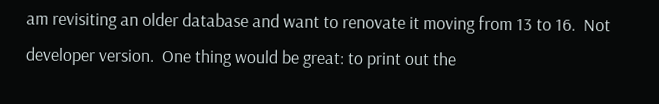am revisiting an older database and want to renovate it moving from 13 to 16.  Not developer version.  One thing would be great: to print out the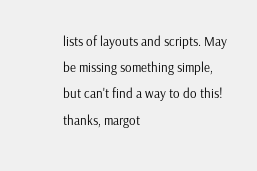lists of layouts and scripts. May be missing something simple, but can't find a way to do this!  thanks, margot